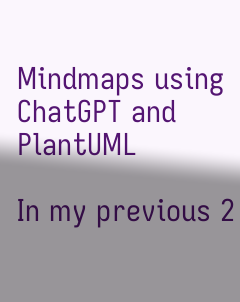Mindmaps using ChatGPT and PlantUML

In my previous 2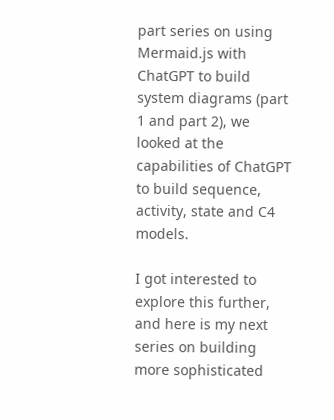part series on using Mermaid.js with ChatGPT to build system diagrams (part 1 and part 2), we looked at the capabilities of ChatGPT to build sequence, activity, state and C4 models.

I got interested to explore this further, and here is my next series on building more sophisticated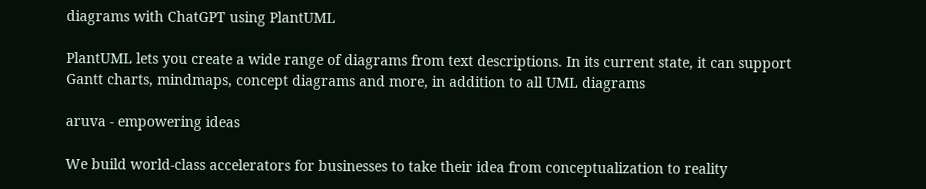diagrams with ChatGPT using PlantUML

PlantUML lets you create a wide range of diagrams from text descriptions. In its current state, it can support Gantt charts, mindmaps, concept diagrams and more, in addition to all UML diagrams

aruva - empowering ideas

We build world-class accelerators for businesses to take their idea from conceptualization to reality